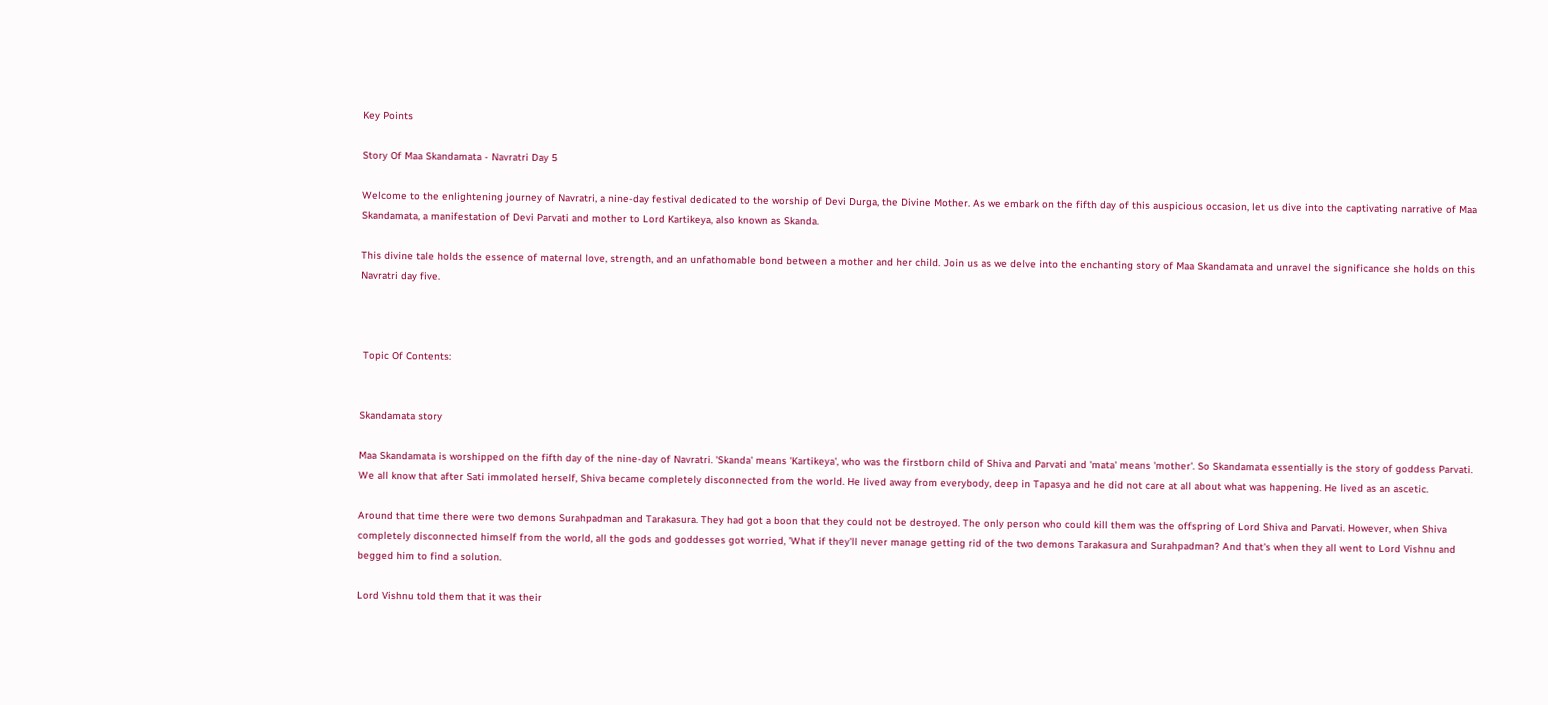Key Points

Story Of Maa Skandamata - Navratri Day 5

Welcome to the enlightening journey of Navratri, a nine-day festival dedicated to the worship of Devi Durga, the Divine Mother. As we embark on the fifth day of this auspicious occasion, let us dive into the captivating narrative of Maa Skandamata, a manifestation of Devi Parvati and mother to Lord Kartikeya, also known as Skanda.

This divine tale holds the essence of maternal love, strength, and an unfathomable bond between a mother and her child. Join us as we delve into the enchanting story of Maa Skandamata and unravel the significance she holds on this Navratri day five.



 Topic Of Contents:


Skandamata story

Maa Skandamata is worshipped on the fifth day of the nine-day of Navratri. 'Skanda' means 'Kartikeya', who was the firstborn child of Shiva and Parvati and 'mata' means 'mother'. So Skandamata essentially is the story of goddess Parvati. We all know that after Sati immolated herself, Shiva became completely disconnected from the world. He lived away from everybody, deep in Tapasya and he did not care at all about what was happening. He lived as an ascetic.

Around that time there were two demons Surahpadman and Tarakasura. They had got a boon that they could not be destroyed. The only person who could kill them was the offspring of Lord Shiva and Parvati. However, when Shiva completely disconnected himself from the world, all the gods and goddesses got worried, 'What if they'll never manage getting rid of the two demons Tarakasura and Surahpadman? And that's when they all went to Lord Vishnu and begged him to find a solution.

Lord Vishnu told them that it was their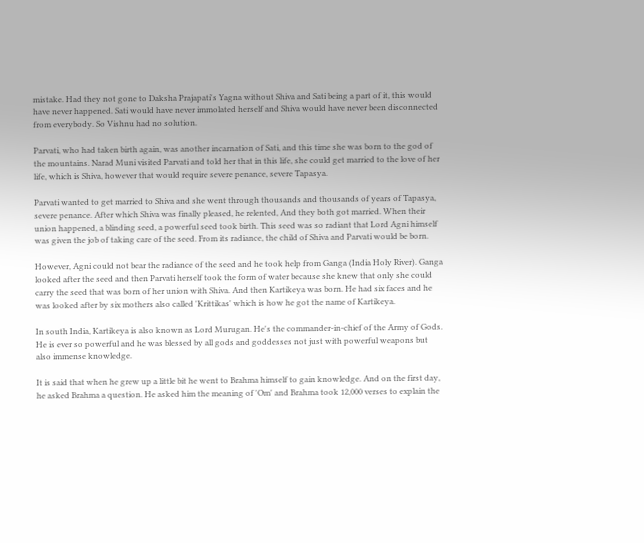mistake. Had they not gone to Daksha Prajapati's Yagna without Shiva and Sati being a part of it, this would have never happened. Sati would have never immolated herself and Shiva would have never been disconnected from everybody. So Vishnu had no solution.

Parvati, who had taken birth again, was another incarnation of Sati, and this time she was born to the god of the mountains. Narad Muni visited Parvati and told her that in this life, she could get married to the love of her life, which is Shiva, however that would require severe penance, severe Tapasya.

Parvati wanted to get married to Shiva and she went through thousands and thousands of years of Tapasya, severe penance. After which Shiva was finally pleased, he relented, And they both got married. When their union happened, a blinding seed, a powerful seed took birth. This seed was so radiant that Lord Agni himself was given the job of taking care of the seed. From its radiance, the child of Shiva and Parvati would be born.

However, Agni could not bear the radiance of the seed and he took help from Ganga (India Holy River). Ganga looked after the seed and then Parvati herself took the form of water because she knew that only she could carry the seed that was born of her union with Shiva. And then Kartikeya was born. He had six faces and he was looked after by six mothers also called 'Krittikas' which is how he got the name of Kartikeya.

In south India, Kartikeya is also known as Lord Murugan. He's the commander-in-chief of the Army of Gods. He is ever so powerful and he was blessed by all gods and goddesses not just with powerful weapons but also immense knowledge.

It is said that when he grew up a little bit he went to Brahma himself to gain knowledge. And on the first day, he asked Brahma a question. He asked him the meaning of 'Om' and Brahma took 12,000 verses to explain the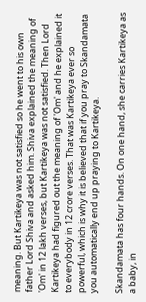meaning. But Kartikeya was not satisfied so he went to his own father Lord Shiva and asked him. Shiva explained the meaning of 'Om' in 12 lakh verses, but Kartikeya was not satisfied. Then Lord Kartikeya had figured out the meaning of 'Om' and he explained it to everybody in 12 crore verses. That was Kartikeya ever so powerful, which is why it is believed that if you pray to Skandamata you automatically end up praying to Kartikeya.

Skandamata has four hands. On one hand, she carries Kartikeya as a baby, in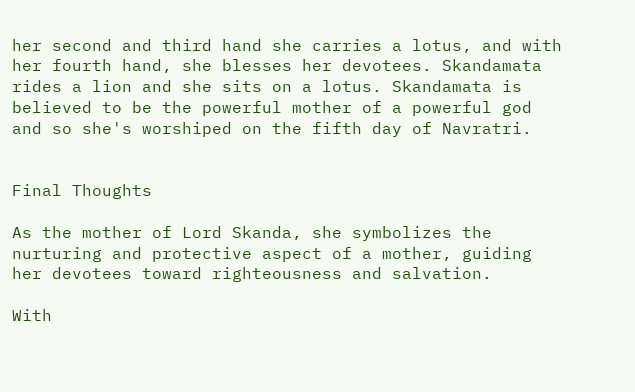her second and third hand she carries a lotus, and with her fourth hand, she blesses her devotees. Skandamata rides a lion and she sits on a lotus. Skandamata is believed to be the powerful mother of a powerful god and so she's worshiped on the fifth day of Navratri.


Final Thoughts

As the mother of Lord Skanda, she symbolizes the nurturing and protective aspect of a mother, guiding her devotees toward righteousness and salvation.

With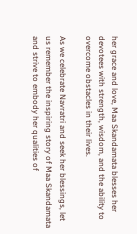her grace and love, Maa Skandamata blesses her devotees with strength, wisdom, and the ability to overcome obstacles in their lives.

As we celebrate Navratri and seek her blessings, let us remember the inspiring story of Maa Skandamata and strive to embody her qualities of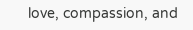love, compassion, and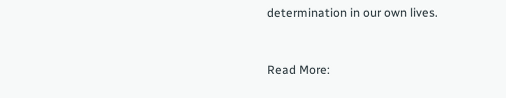determination in our own lives.


Read More: